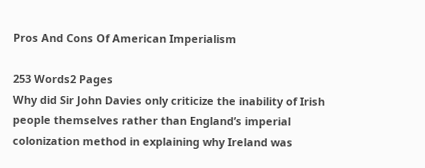Pros And Cons Of American Imperialism

253 Words2 Pages
Why did Sir John Davies only criticize the inability of Irish people themselves rather than England’s imperial colonization method in explaining why Ireland was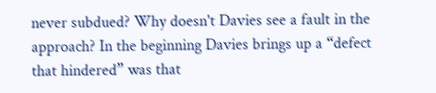never subdued? Why doesn't Davies see a fault in the approach? In the beginning Davies brings up a “defect that hindered” was that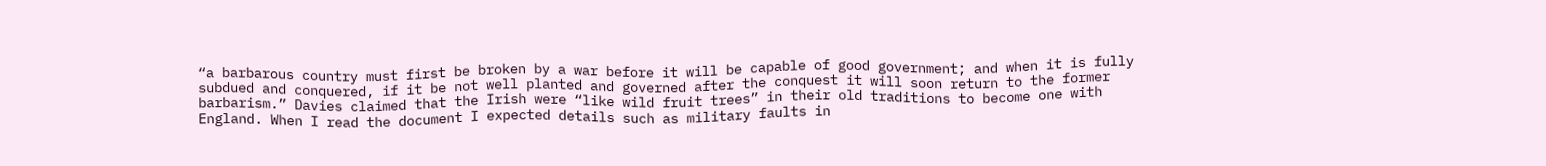“a barbarous country must first be broken by a war before it will be capable of good government; and when it is fully subdued and conquered, if it be not well planted and governed after the conquest it will soon return to the former barbarism.” Davies claimed that the Irish were “like wild fruit trees” in their old traditions to become one with England. When I read the document I expected details such as military faults in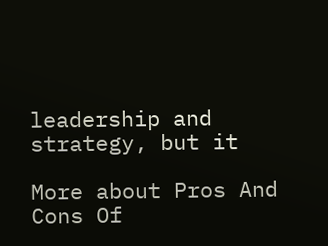leadership and strategy, but it

More about Pros And Cons Of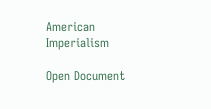American Imperialism

Open Document